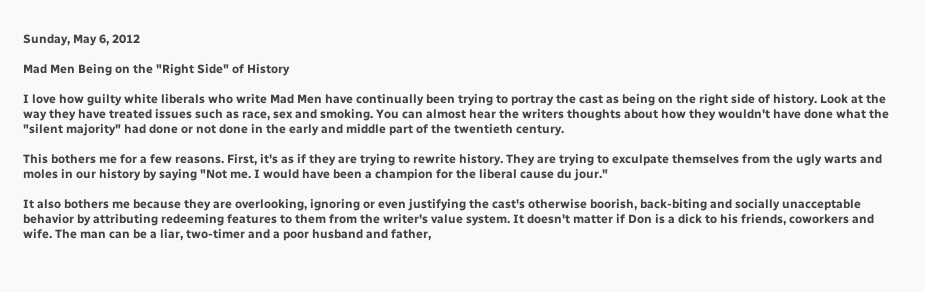Sunday, May 6, 2012

Mad Men Being on the "Right Side" of History

I love how guilty white liberals who write Mad Men have continually been trying to portray the cast as being on the right side of history. Look at the way they have treated issues such as race, sex and smoking. You can almost hear the writers thoughts about how they wouldn't have done what the "silent majority" had done or not done in the early and middle part of the twentieth century.

This bothers me for a few reasons. First, it's as if they are trying to rewrite history. They are trying to exculpate themselves from the ugly warts and moles in our history by saying "Not me. I would have been a champion for the liberal cause du jour."

It also bothers me because they are overlooking, ignoring or even justifying the cast's otherwise boorish, back-biting and socially unacceptable behavior by attributing redeeming features to them from the writer's value system. It doesn't matter if Don is a dick to his friends, coworkers and wife. The man can be a liar, two-timer and a poor husband and father,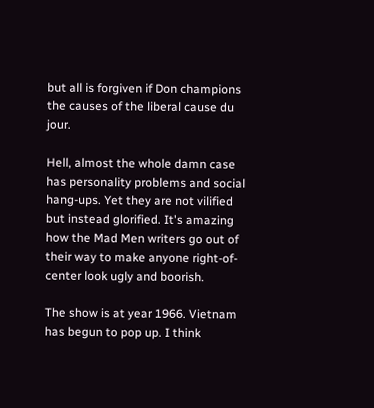but all is forgiven if Don champions the causes of the liberal cause du jour.

Hell, almost the whole damn case has personality problems and social hang-ups. Yet they are not vilified but instead glorified. It's amazing how the Mad Men writers go out of their way to make anyone right-of-center look ugly and boorish.

The show is at year 1966. Vietnam has begun to pop up. I think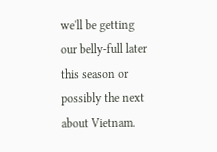we'll be getting our belly-full later this season or possibly the next about Vietnam.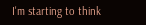I'm starting to think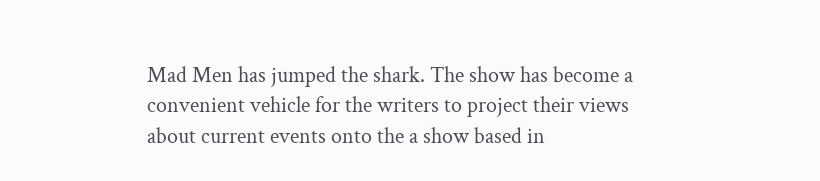Mad Men has jumped the shark. The show has become a convenient vehicle for the writers to project their views about current events onto the a show based in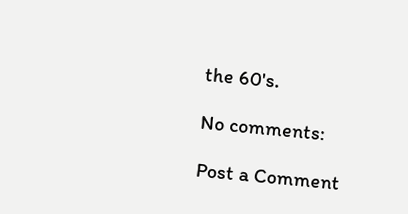the 60's.

No comments:

Post a Comment